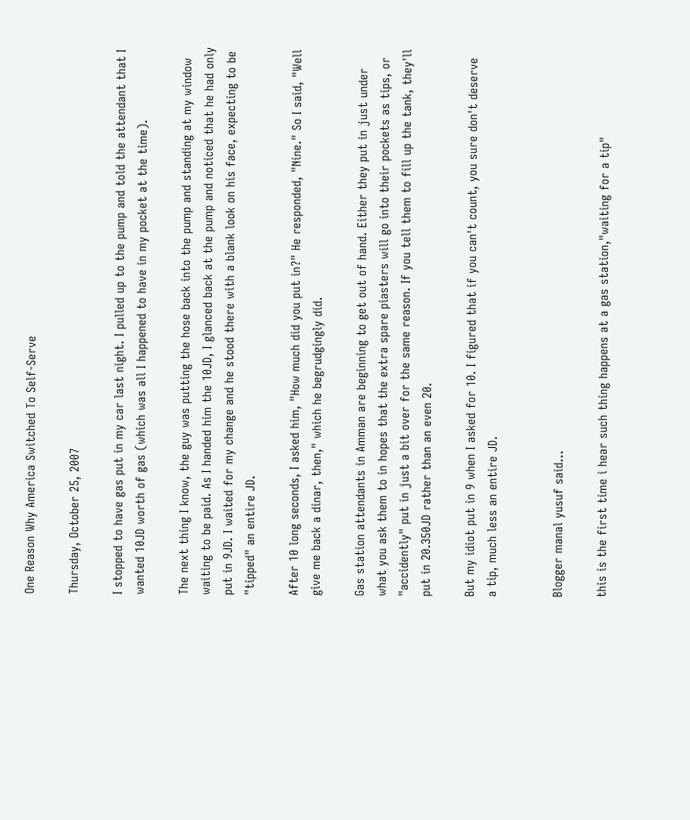One Reason Why America Switched To Self-Serve

Thursday, October 25, 2007

I stopped to have gas put in my car last night. I pulled up to the pump and told the attendant that I wanted 10JD worth of gas (which was all I happened to have in my pocket at the time).

The next thing I know, the guy was putting the hose back into the pump and standing at my window waiting to be paid. As I handed him the 10JD, I glanced back at the pump and noticed that he had only put in 9JD. I waited for my change and he stood there with a blank look on his face, expecting to be "tipped" an entire JD.

After 10 long seconds, I asked him, "How much did you put in?" He responded, "Nine." So I said, "Well give me back a dinar, then," which he begrudgingly did.

Gas station attendants in Amman are beginning to get out of hand. Either they put in just under what you ask them to in hopes that the extra spare piasters will go into their pockets as tips, or "accidently" put in just a bit over for the same reason. If you tell them to fill up the tank, they'll put in 20.350JD rather than an even 20.

But my idiot put in 9 when I asked for 10. I figured that if you can't count, you sure don't deserve a tip, much less an entire JD.


Blogger manal yusuf said...

this is the first time i hear such thing happens at a gas station,"waiting for a tip"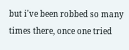but i've been robbed so many times there, once one tried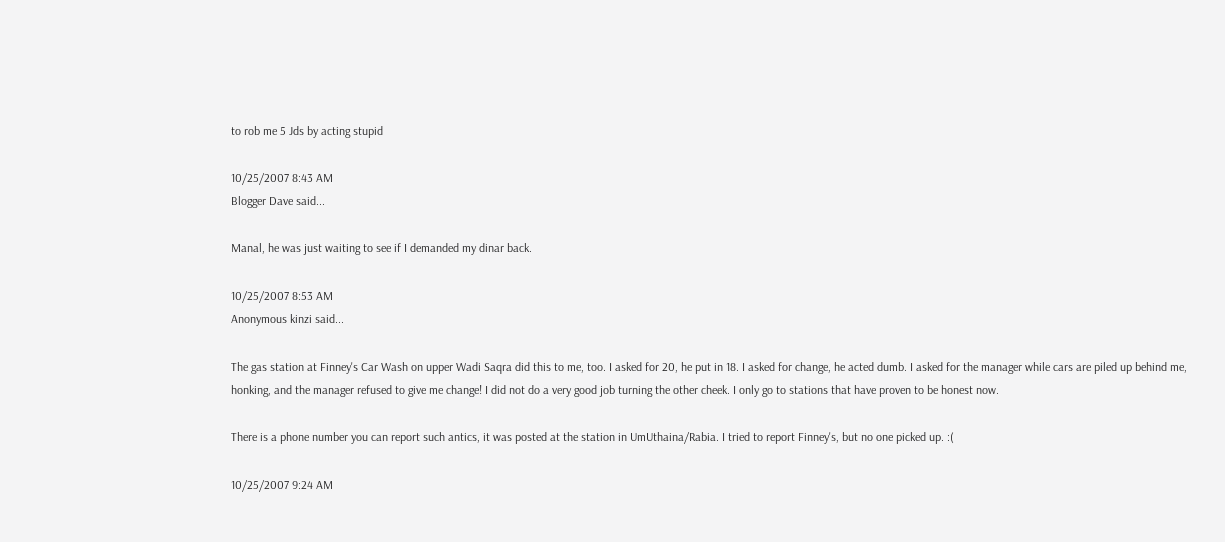to rob me 5 Jds by acting stupid

10/25/2007 8:43 AM
Blogger Dave said...

Manal, he was just waiting to see if I demanded my dinar back.

10/25/2007 8:53 AM
Anonymous kinzi said...

The gas station at Finney's Car Wash on upper Wadi Saqra did this to me, too. I asked for 20, he put in 18. I asked for change, he acted dumb. I asked for the manager while cars are piled up behind me, honking, and the manager refused to give me change! I did not do a very good job turning the other cheek. I only go to stations that have proven to be honest now.

There is a phone number you can report such antics, it was posted at the station in UmUthaina/Rabia. I tried to report Finney's, but no one picked up. :(

10/25/2007 9:24 AM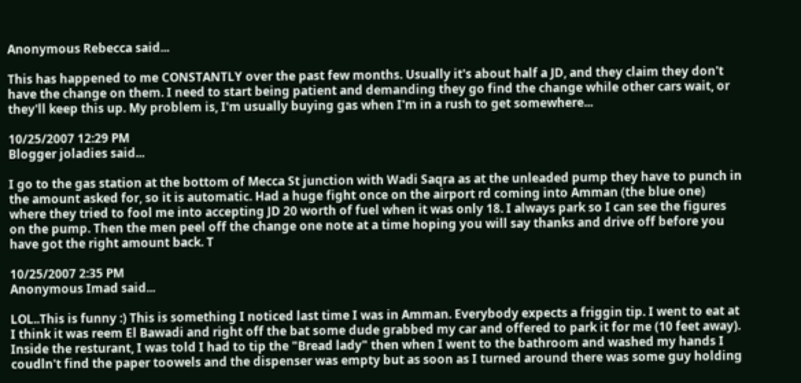Anonymous Rebecca said...

This has happened to me CONSTANTLY over the past few months. Usually it's about half a JD, and they claim they don't have the change on them. I need to start being patient and demanding they go find the change while other cars wait, or they'll keep this up. My problem is, I'm usually buying gas when I'm in a rush to get somewhere...

10/25/2007 12:29 PM
Blogger joladies said...

I go to the gas station at the bottom of Mecca St junction with Wadi Saqra as at the unleaded pump they have to punch in the amount asked for, so it is automatic. Had a huge fight once on the airport rd coming into Amman (the blue one) where they tried to fool me into accepting JD 20 worth of fuel when it was only 18. I always park so I can see the figures on the pump. Then the men peel off the change one note at a time hoping you will say thanks and drive off before you have got the right amount back. T

10/25/2007 2:35 PM
Anonymous Imad said...

LOL..This is funny :) This is something I noticed last time I was in Amman. Everybody expects a friggin tip. I went to eat at I think it was reem El Bawadi and right off the bat some dude grabbed my car and offered to park it for me (10 feet away). Inside the resturant, I was told I had to tip the "Bread lady" then when I went to the bathroom and washed my hands I coudln't find the paper toowels and the dispenser was empty but as soon as I turned around there was some guy holding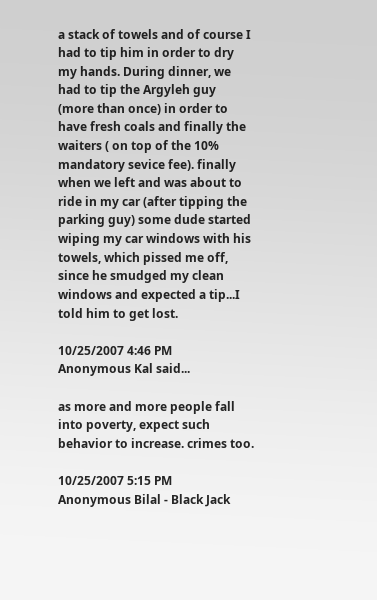a stack of towels and of course I had to tip him in order to dry my hands. During dinner, we had to tip the Argyleh guy (more than once) in order to have fresh coals and finally the waiters ( on top of the 10% mandatory sevice fee). finally when we left and was about to ride in my car (after tipping the parking guy) some dude started wiping my car windows with his towels, which pissed me off, since he smudged my clean windows and expected a tip...I told him to get lost.

10/25/2007 4:46 PM
Anonymous Kal said...

as more and more people fall into poverty, expect such behavior to increase. crimes too.

10/25/2007 5:15 PM
Anonymous Bilal - Black Jack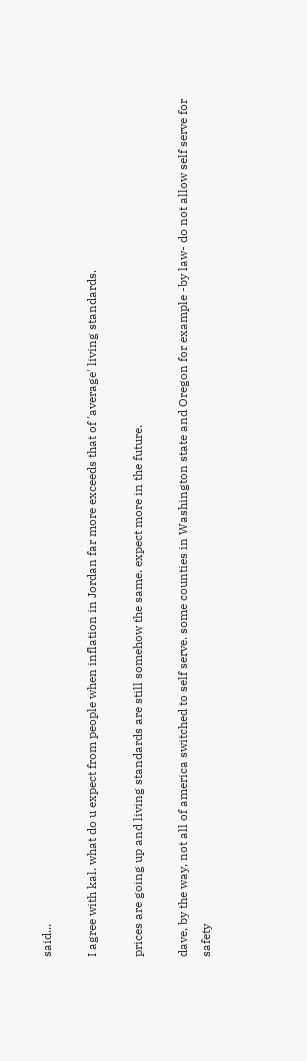said...

I agree with kal. what do u expect from people when inflation in Jordan far more exceeds that of 'average' living standards.

prices are going up and living standards are still somehow the same. expect more in the future.

dave, by the way, not all of america switched to self serve. some counties in Washington state and Oregon for example -by law- do not allow self serve for safety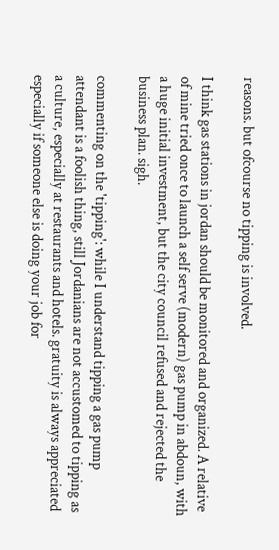reasons. but ofcourse no tipping is involved.

I think gas stations in jordan should be monitored and organized. A relative of mine tried once to launch a self serve (modern) gas pump in abdoun, with a huge initial investment, but the city council refused and rejected the business plan. sigh.

commenting on the 'tipping': while I understand tipping a gas pump attendant is a foolish thing, still Jordanians are not accustomed to tipping as a culture, especially at restaurants and hotels. gratuity is always appreciated especially if someone else is doing your job for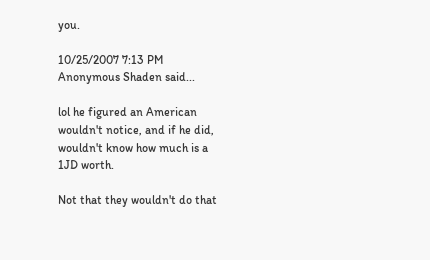you.

10/25/2007 7:13 PM
Anonymous Shaden said...

lol he figured an American wouldn't notice, and if he did, wouldn't know how much is a 1JD worth.

Not that they wouldn't do that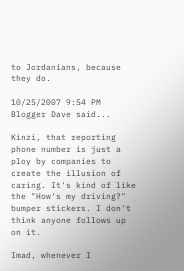to Jordanians, because they do.

10/25/2007 9:54 PM
Blogger Dave said...

Kinzi, that reporting phone number is just a ploy by companies to create the illusion of caring. It's kind of like the "How's my driving?" bumper stickers. I don't think anyone follows up on it.

Imad, whenever I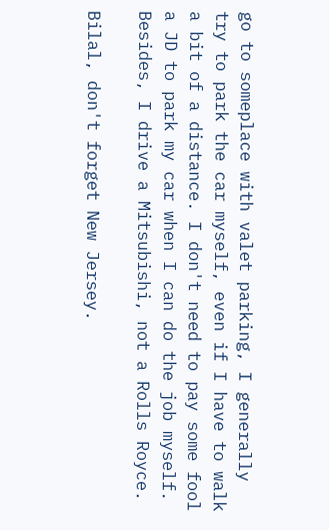go to someplace with valet parking, I generally try to park the car myself, even if I have to walk a bit of a distance. I don't need to pay some fool a JD to park my car when I can do the job myself. Besides, I drive a Mitsubishi, not a Rolls Royce.

Bilal, don't forget New Jersey.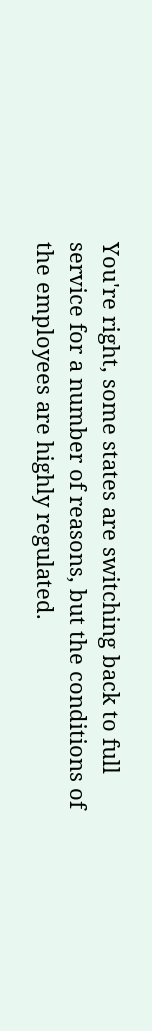You're right, some states are switching back to full service for a number of reasons, but the conditions of the employees are highly regulated.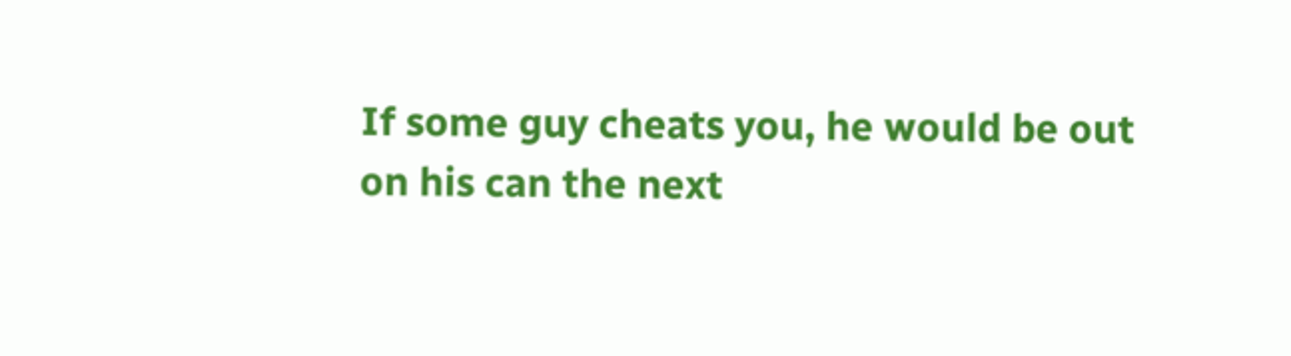If some guy cheats you, he would be out on his can the next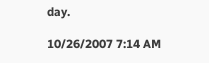day.

10/26/2007 7:14 AM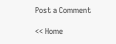Post a Comment

<< Home